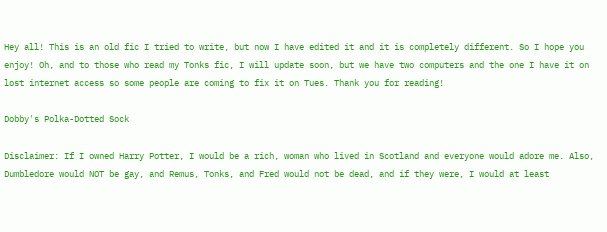Hey all! This is an old fic I tried to write, but now I have edited it and it is completely different. So I hope you enjoy! Oh, and to those who read my Tonks fic, I will update soon, but we have two computers and the one I have it on lost internet access so some people are coming to fix it on Tues. Thank you for reading!

Dobby's Polka-Dotted Sock

Disclaimer: If I owned Harry Potter, I would be a rich, woman who lived in Scotland and everyone would adore me. Also, Dumbledore would NOT be gay, and Remus, Tonks, and Fred would not be dead, and if they were, I would at least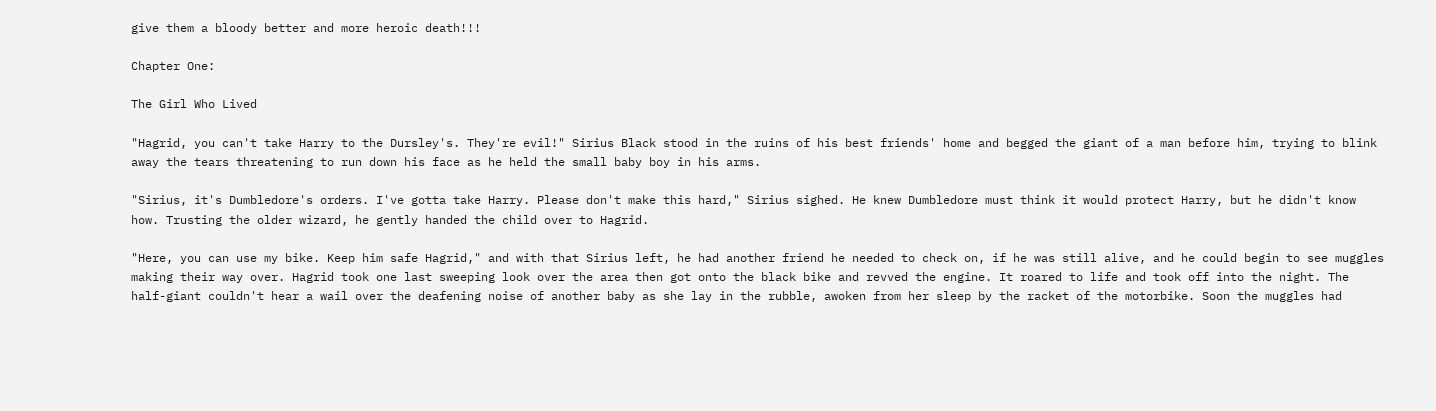give them a bloody better and more heroic death!!!

Chapter One:

The Girl Who Lived

"Hagrid, you can't take Harry to the Dursley's. They're evil!" Sirius Black stood in the ruins of his best friends' home and begged the giant of a man before him, trying to blink away the tears threatening to run down his face as he held the small baby boy in his arms.

"Sirius, it's Dumbledore's orders. I've gotta take Harry. Please don't make this hard," Sirius sighed. He knew Dumbledore must think it would protect Harry, but he didn't know how. Trusting the older wizard, he gently handed the child over to Hagrid.

"Here, you can use my bike. Keep him safe Hagrid," and with that Sirius left, he had another friend he needed to check on, if he was still alive, and he could begin to see muggles making their way over. Hagrid took one last sweeping look over the area then got onto the black bike and revved the engine. It roared to life and took off into the night. The half-giant couldn't hear a wail over the deafening noise of another baby as she lay in the rubble, awoken from her sleep by the racket of the motorbike. Soon the muggles had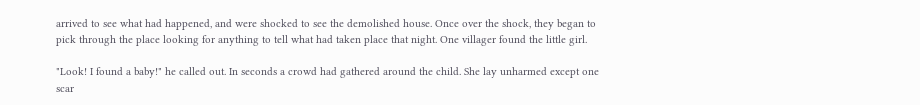arrived to see what had happened, and were shocked to see the demolished house. Once over the shock, they began to pick through the place looking for anything to tell what had taken place that night. One villager found the little girl.

"Look! I found a baby!" he called out. In seconds a crowd had gathered around the child. She lay unharmed except one scar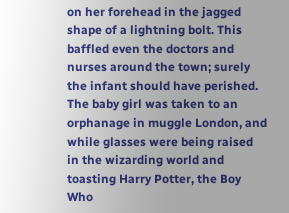on her forehead in the jagged shape of a lightning bolt. This baffled even the doctors and nurses around the town; surely the infant should have perished. The baby girl was taken to an orphanage in muggle London, and while glasses were being raised in the wizarding world and toasting Harry Potter, the Boy Who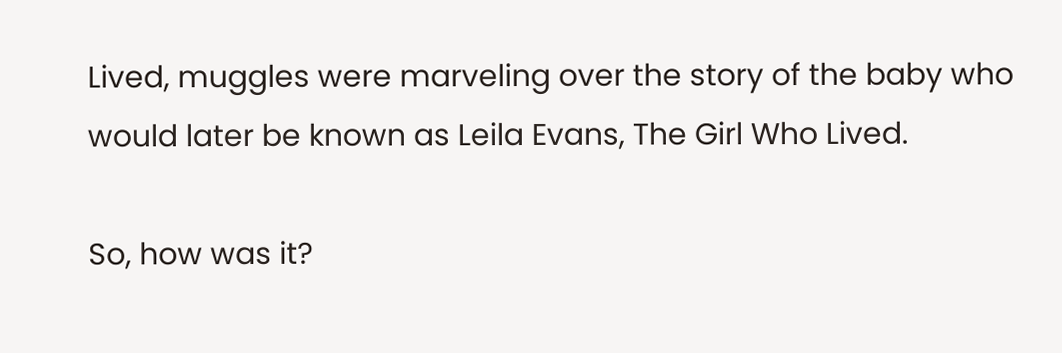Lived, muggles were marveling over the story of the baby who would later be known as Leila Evans, The Girl Who Lived.

So, how was it?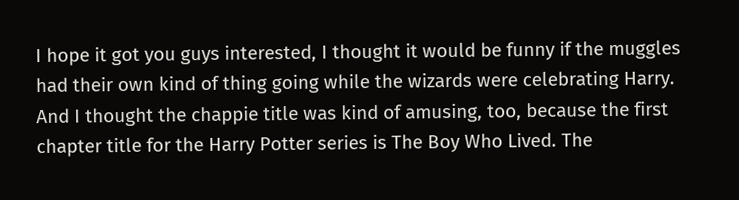I hope it got you guys interested, I thought it would be funny if the muggles had their own kind of thing going while the wizards were celebrating Harry. And I thought the chappie title was kind of amusing, too, because the first chapter title for the Harry Potter series is The Boy Who Lived. The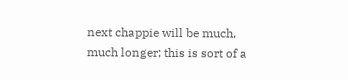next chappie will be much, much longer; this is sort of a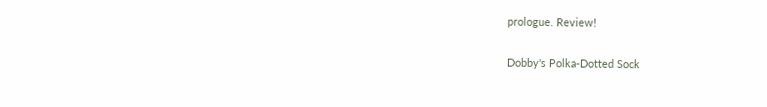prologue. Review!

Dobby's Polka-Dotted Sock